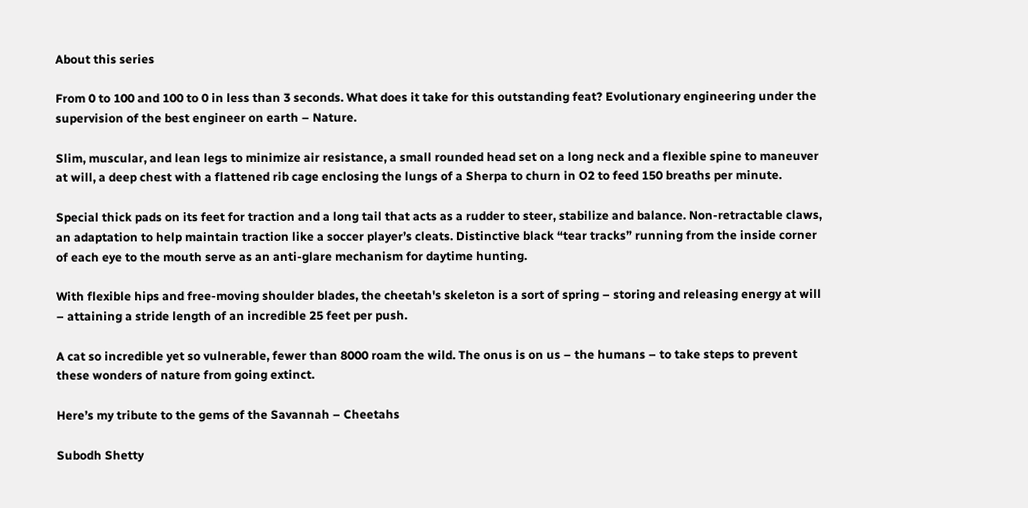About this series

From 0 to 100 and 100 to 0 in less than 3 seconds. What does it take for this outstanding feat? Evolutionary engineering under the supervision of the best engineer on earth – Nature.

Slim, muscular, and lean legs to minimize air resistance, a small rounded head set on a long neck and a flexible spine to maneuver at will, a deep chest with a flattened rib cage enclosing the lungs of a Sherpa to churn in O2 to feed 150 breaths per minute.

Special thick pads on its feet for traction and a long tail that acts as a rudder to steer, stabilize and balance. Non-retractable claws, an adaptation to help maintain traction like a soccer player’s cleats. Distinctive black “tear tracks” running from the inside corner of each eye to the mouth serve as an anti-glare mechanism for daytime hunting.

With flexible hips and free-moving shoulder blades, the cheetah's skeleton is a sort of spring – storing and releasing energy at will – attaining a stride length of an incredible 25 feet per push.

A cat so incredible yet so vulnerable, fewer than 8000 roam the wild. The onus is on us – the humans – to take steps to prevent these wonders of nature from going extinct.

Here’s my tribute to the gems of the Savannah – Cheetahs

Subodh Shetty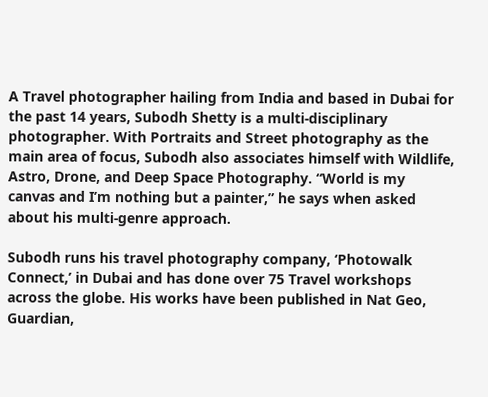A Travel photographer hailing from India and based in Dubai for the past 14 years, Subodh Shetty is a multi-disciplinary photographer. With Portraits and Street photography as the main area of focus, Subodh also associates himself with Wildlife, Astro, Drone, and Deep Space Photography. “World is my canvas and I’m nothing but a painter,” he says when asked about his multi-genre approach.

Subodh runs his travel photography company, ‘Photowalk Connect,’ in Dubai and has done over 75 Travel workshops across the globe. His works have been published in Nat Geo, Guardian,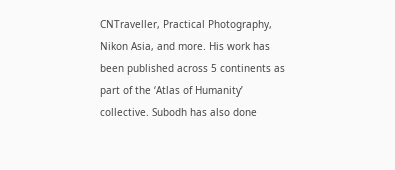CNTraveller, Practical Photography, Nikon Asia, and more. His work has been published across 5 continents as part of the ‘Atlas of Humanity’ collective. Subodh has also done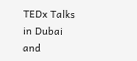TEDx Talks in Dubai and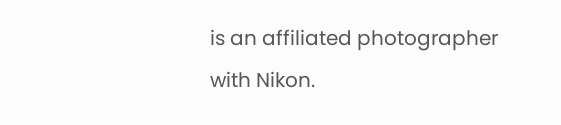is an affiliated photographer with Nikon.